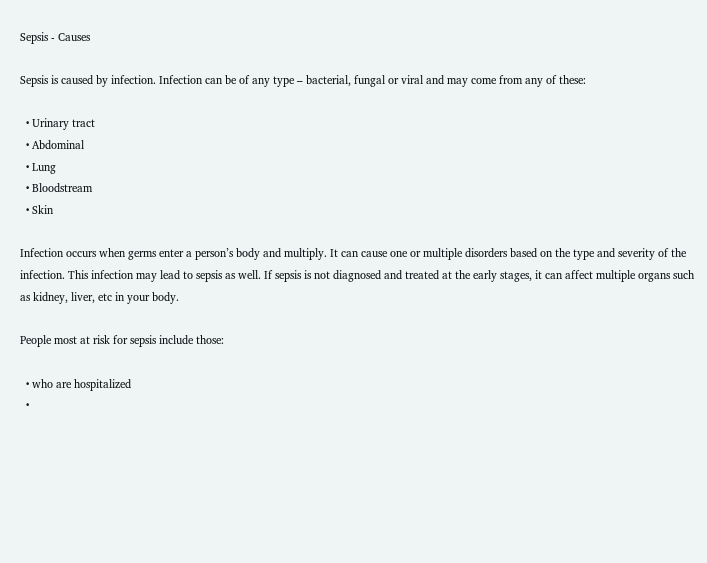Sepsis - Causes

Sepsis is caused by infection. Infection can be of any type – bacterial, fungal or viral and may come from any of these:

  • Urinary tract
  • Abdominal
  • Lung
  • Bloodstream
  • Skin

Infection occurs when germs enter a person’s body and multiply. It can cause one or multiple disorders based on the type and severity of the infection. This infection may lead to sepsis as well. If sepsis is not diagnosed and treated at the early stages, it can affect multiple organs such as kidney, liver, etc in your body.

People most at risk for sepsis include those:

  • who are hospitalized
  •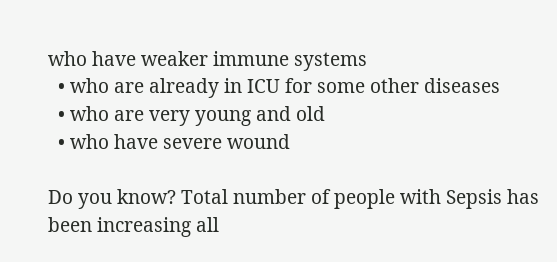who have weaker immune systems
  • who are already in ICU for some other diseases
  • who are very young and old
  • who have severe wound

Do you know? Total number of people with Sepsis has been increasing all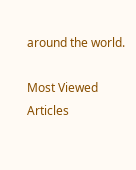around the world.

Most Viewed Articles